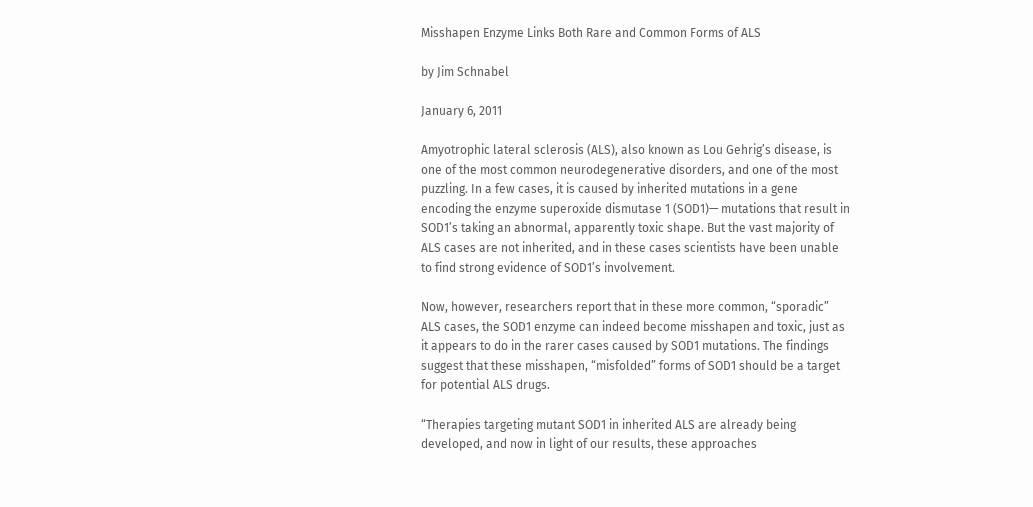Misshapen Enzyme Links Both Rare and Common Forms of ALS

by Jim Schnabel

January 6, 2011

Amyotrophic lateral sclerosis (ALS), also known as Lou Gehrig’s disease, is one of the most common neurodegenerative disorders, and one of the most puzzling. In a few cases, it is caused by inherited mutations in a gene encoding the enzyme superoxide dismutase 1 (SOD1)— mutations that result in SOD1’s taking an abnormal, apparently toxic shape. But the vast majority of ALS cases are not inherited, and in these cases scientists have been unable to find strong evidence of SOD1’s involvement.

Now, however, researchers report that in these more common, “sporadic” ALS cases, the SOD1 enzyme can indeed become misshapen and toxic, just as it appears to do in the rarer cases caused by SOD1 mutations. The findings suggest that these misshapen, “misfolded” forms of SOD1 should be a target for potential ALS drugs.

“Therapies targeting mutant SOD1 in inherited ALS are already being developed, and now in light of our results, these approaches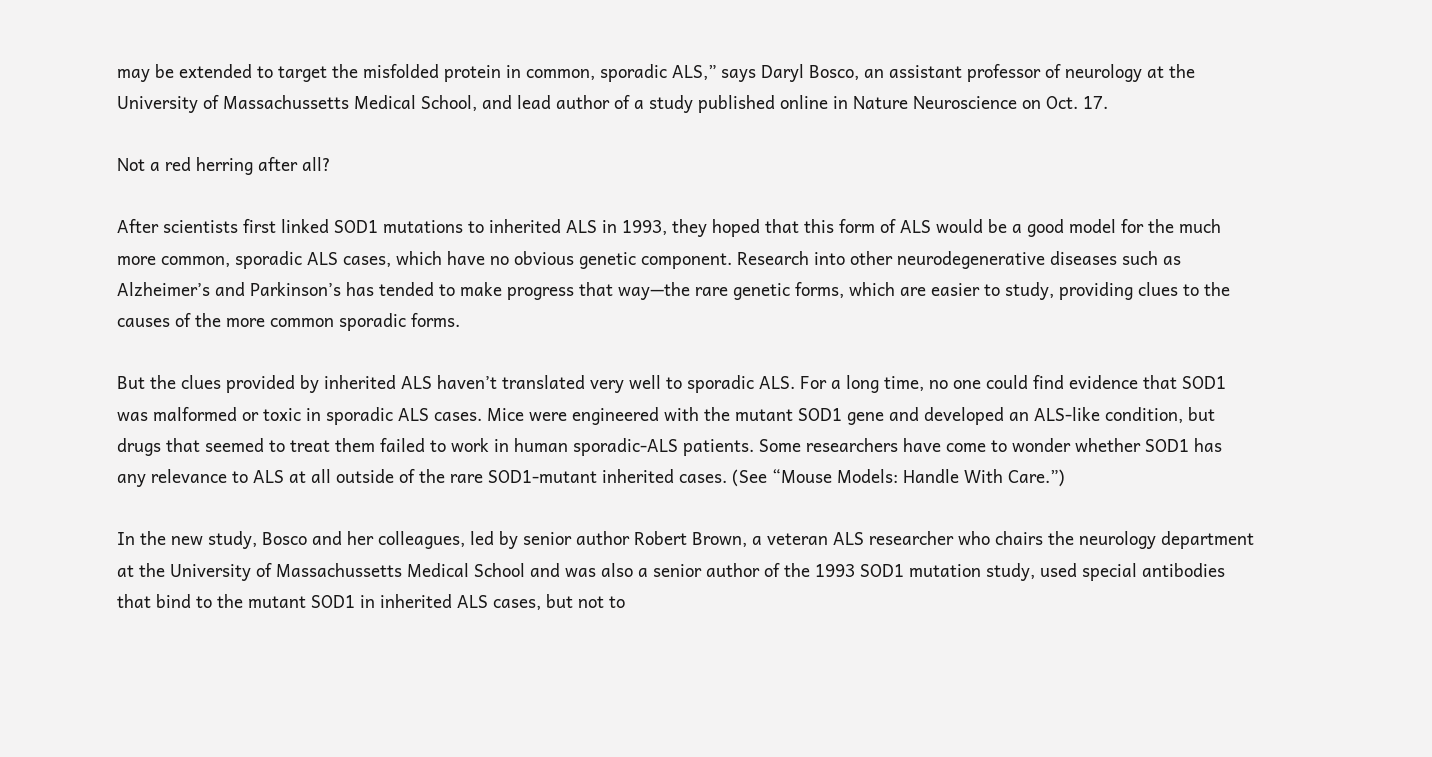may be extended to target the misfolded protein in common, sporadic ALS,” says Daryl Bosco, an assistant professor of neurology at the University of Massachussetts Medical School, and lead author of a study published online in Nature Neuroscience on Oct. 17.

Not a red herring after all?

After scientists first linked SOD1 mutations to inherited ALS in 1993, they hoped that this form of ALS would be a good model for the much more common, sporadic ALS cases, which have no obvious genetic component. Research into other neurodegenerative diseases such as Alzheimer’s and Parkinson’s has tended to make progress that way—the rare genetic forms, which are easier to study, providing clues to the causes of the more common sporadic forms.

But the clues provided by inherited ALS haven’t translated very well to sporadic ALS. For a long time, no one could find evidence that SOD1 was malformed or toxic in sporadic ALS cases. Mice were engineered with the mutant SOD1 gene and developed an ALS-like condition, but drugs that seemed to treat them failed to work in human sporadic-ALS patients. Some researchers have come to wonder whether SOD1 has any relevance to ALS at all outside of the rare SOD1-mutant inherited cases. (See “Mouse Models: Handle With Care.”)

In the new study, Bosco and her colleagues, led by senior author Robert Brown, a veteran ALS researcher who chairs the neurology department at the University of Massachussetts Medical School and was also a senior author of the 1993 SOD1 mutation study, used special antibodies that bind to the mutant SOD1 in inherited ALS cases, but not to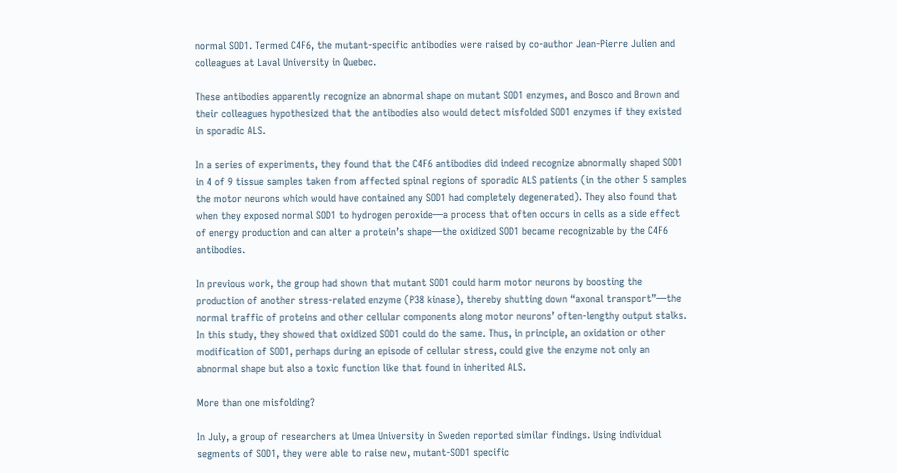normal SOD1. Termed C4F6, the mutant-specific antibodies were raised by co-author Jean-Pierre Julien and colleagues at Laval University in Quebec.

These antibodies apparently recognize an abnormal shape on mutant SOD1 enzymes, and Bosco and Brown and their colleagues hypothesized that the antibodies also would detect misfolded SOD1 enzymes if they existed in sporadic ALS.

In a series of experiments, they found that the C4F6 antibodies did indeed recognize abnormally shaped SOD1 in 4 of 9 tissue samples taken from affected spinal regions of sporadic ALS patients (in the other 5 samples the motor neurons which would have contained any SOD1 had completely degenerated). They also found that when they exposed normal SOD1 to hydrogen peroxide—a process that often occurs in cells as a side effect of energy production and can alter a protein’s shape—the oxidized SOD1 became recognizable by the C4F6 antibodies.

In previous work, the group had shown that mutant SOD1 could harm motor neurons by boosting the production of another stress-related enzyme (P38 kinase), thereby shutting down “axonal transport”—the normal traffic of proteins and other cellular components along motor neurons’ often-lengthy output stalks. In this study, they showed that oxidized SOD1 could do the same. Thus, in principle, an oxidation or other modification of SOD1, perhaps during an episode of cellular stress, could give the enzyme not only an abnormal shape but also a toxic function like that found in inherited ALS.

More than one misfolding?

In July, a group of researchers at Umea University in Sweden reported similar findings. Using individual segments of SOD1, they were able to raise new, mutant-SOD1 specific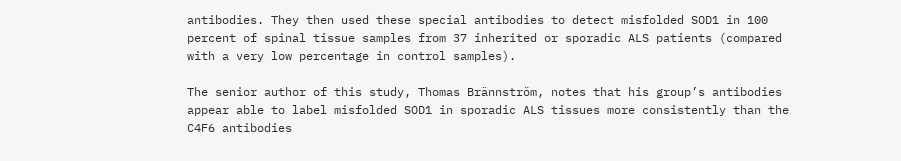antibodies. They then used these special antibodies to detect misfolded SOD1 in 100 percent of spinal tissue samples from 37 inherited or sporadic ALS patients (compared with a very low percentage in control samples).

The senior author of this study, Thomas Brännström, notes that his group’s antibodies appear able to label misfolded SOD1 in sporadic ALS tissues more consistently than the C4F6 antibodies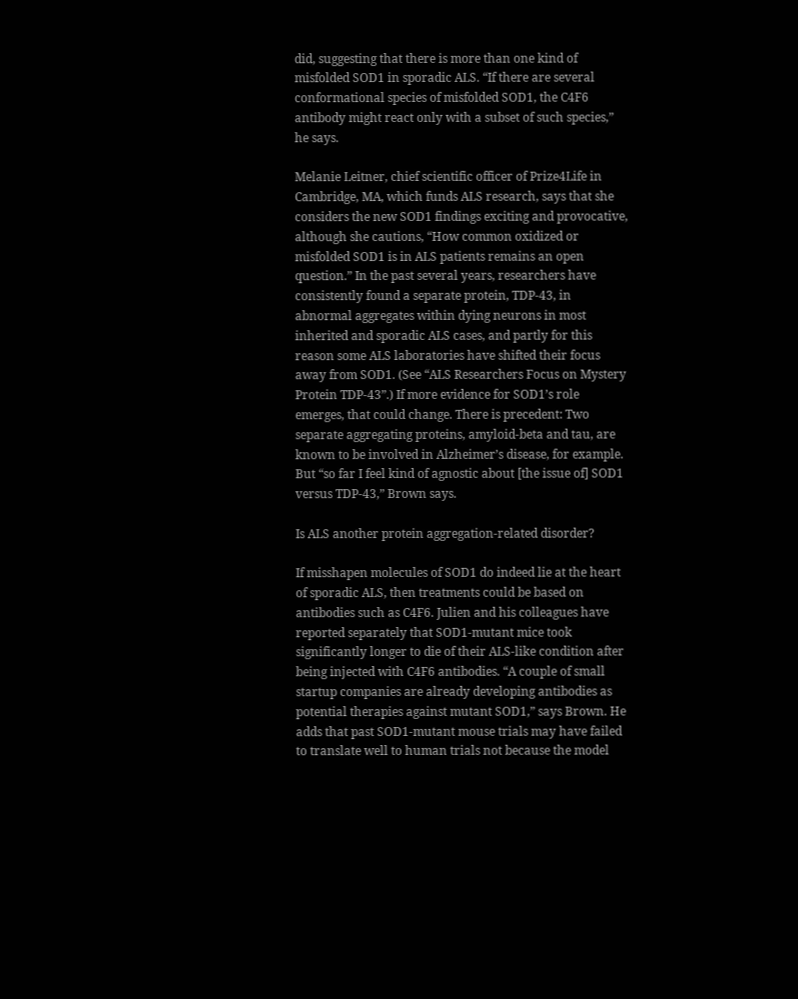did, suggesting that there is more than one kind of misfolded SOD1 in sporadic ALS. “If there are several conformational species of misfolded SOD1, the C4F6 antibody might react only with a subset of such species,” he says.

Melanie Leitner, chief scientific officer of Prize4Life in Cambridge, MA, which funds ALS research, says that she considers the new SOD1 findings exciting and provocative, although she cautions, “How common oxidized or misfolded SOD1 is in ALS patients remains an open question.” In the past several years, researchers have consistently found a separate protein, TDP-43, in abnormal aggregates within dying neurons in most inherited and sporadic ALS cases, and partly for this reason some ALS laboratories have shifted their focus away from SOD1. (See “ALS Researchers Focus on Mystery Protein TDP-43”.) If more evidence for SOD1’s role emerges, that could change. There is precedent: Two separate aggregating proteins, amyloid-beta and tau, are known to be involved in Alzheimer’s disease, for example. But “so far I feel kind of agnostic about [the issue of] SOD1 versus TDP-43,” Brown says.

Is ALS another protein aggregation-related disorder?

If misshapen molecules of SOD1 do indeed lie at the heart of sporadic ALS, then treatments could be based on antibodies such as C4F6. Julien and his colleagues have reported separately that SOD1-mutant mice took significantly longer to die of their ALS-like condition after being injected with C4F6 antibodies. “A couple of small startup companies are already developing antibodies as potential therapies against mutant SOD1,” says Brown. He adds that past SOD1-mutant mouse trials may have failed to translate well to human trials not because the model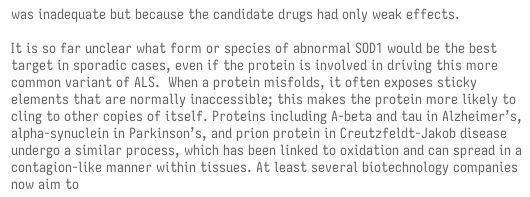was inadequate but because the candidate drugs had only weak effects.

It is so far unclear what form or species of abnormal SOD1 would be the best target in sporadic cases, even if the protein is involved in driving this more common variant of ALS.  When a protein misfolds, it often exposes sticky elements that are normally inaccessible; this makes the protein more likely to cling to other copies of itself. Proteins including A-beta and tau in Alzheimer’s, alpha-synuclein in Parkinson’s, and prion protein in Creutzfeldt-Jakob disease undergo a similar process, which has been linked to oxidation and can spread in a contagion-like manner within tissues. At least several biotechnology companies now aim to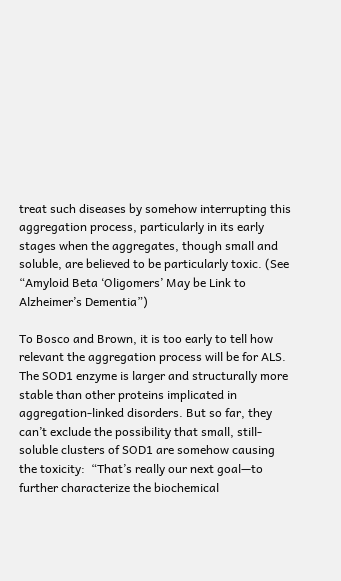treat such diseases by somehow interrupting this aggregation process, particularly in its early stages when the aggregates, though small and soluble, are believed to be particularly toxic. (See “Amyloid Beta ‘Oligomers’ May be Link to Alzheimer’s Dementia”)

To Bosco and Brown, it is too early to tell how relevant the aggregation process will be for ALS. The SOD1 enzyme is larger and structurally more stable than other proteins implicated in aggregation-linked disorders. But so far, they can’t exclude the possibility that small, still-soluble clusters of SOD1 are somehow causing the toxicity:  “That’s really our next goal—to further characterize the biochemical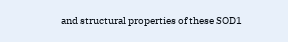and structural properties of these SOD1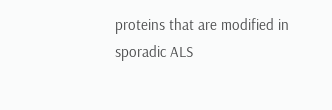proteins that are modified in sporadic ALS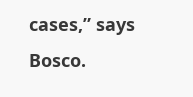cases,” says Bosco.